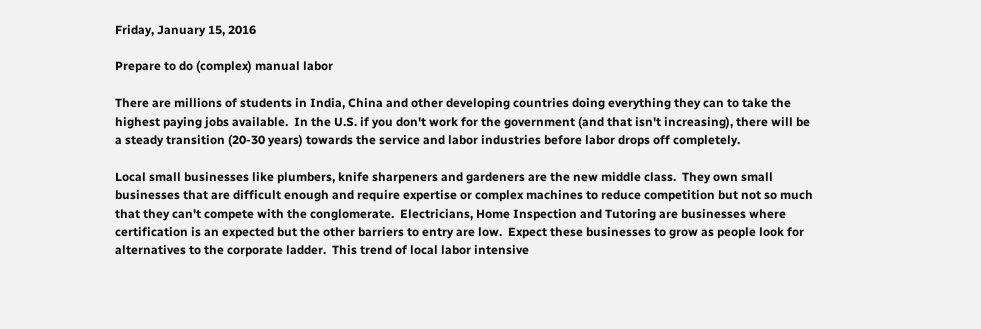Friday, January 15, 2016

Prepare to do (complex) manual labor

There are millions of students in India, China and other developing countries doing everything they can to take the highest paying jobs available.  In the U.S. if you don't work for the government (and that isn't increasing), there will be a steady transition (20-30 years) towards the service and labor industries before labor drops off completely.

Local small businesses like plumbers, knife sharpeners and gardeners are the new middle class.  They own small businesses that are difficult enough and require expertise or complex machines to reduce competition but not so much that they can't compete with the conglomerate.  Electricians, Home Inspection and Tutoring are businesses where certification is an expected but the other barriers to entry are low.  Expect these businesses to grow as people look for alternatives to the corporate ladder.  This trend of local labor intensive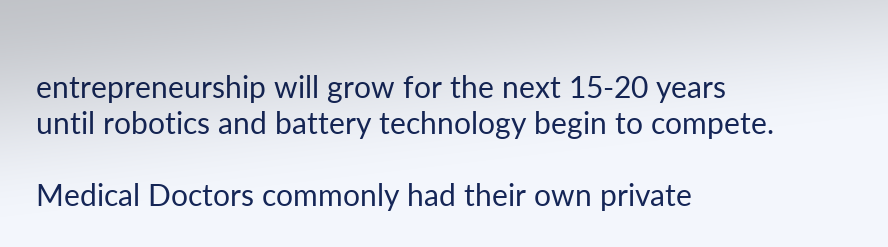entrepreneurship will grow for the next 15-20 years until robotics and battery technology begin to compete.

Medical Doctors commonly had their own private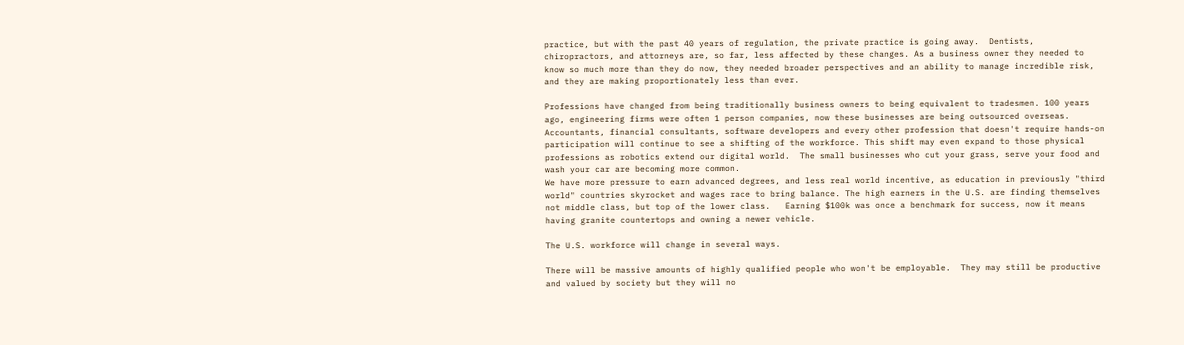practice, but with the past 40 years of regulation, the private practice is going away.  Dentists, chiropractors, and attorneys are, so far, less affected by these changes. As a business owner they needed to know so much more than they do now, they needed broader perspectives and an ability to manage incredible risk, and they are making proportionately less than ever.

Professions have changed from being traditionally business owners to being equivalent to tradesmen. 100 years ago, engineering firms were often 1 person companies, now these businesses are being outsourced overseas.  Accountants, financial consultants, software developers and every other profession that doesn't require hands-on participation will continue to see a shifting of the workforce. This shift may even expand to those physical professions as robotics extend our digital world.  The small businesses who cut your grass, serve your food and wash your car are becoming more common.
We have more pressure to earn advanced degrees, and less real world incentive, as education in previously "third world" countries skyrocket and wages race to bring balance. The high earners in the U.S. are finding themselves not middle class, but top of the lower class.   Earning $100k was once a benchmark for success, now it means having granite countertops and owning a newer vehicle.

The U.S. workforce will change in several ways.

There will be massive amounts of highly qualified people who won't be employable.  They may still be productive and valued by society but they will no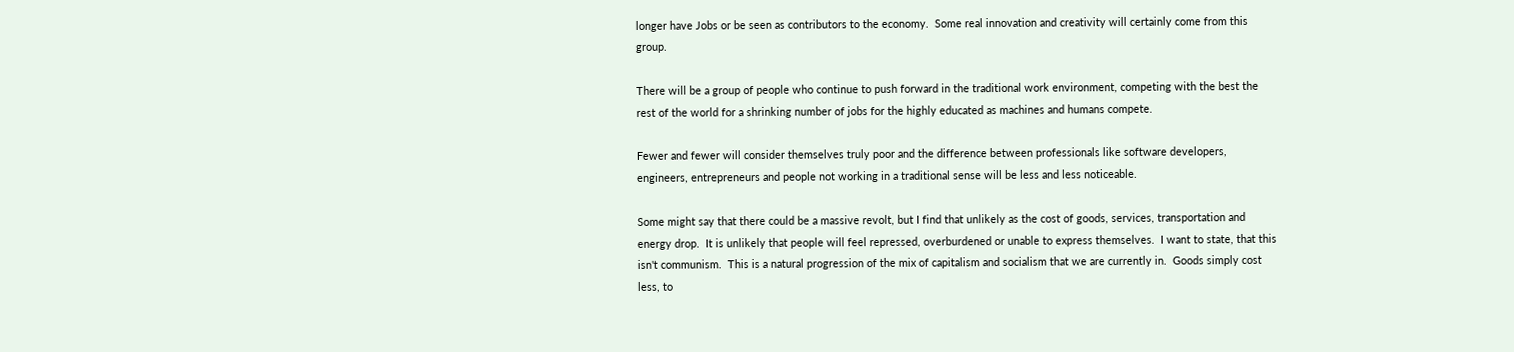longer have Jobs or be seen as contributors to the economy.  Some real innovation and creativity will certainly come from this group.

There will be a group of people who continue to push forward in the traditional work environment, competing with the best the rest of the world for a shrinking number of jobs for the highly educated as machines and humans compete.

Fewer and fewer will consider themselves truly poor and the difference between professionals like software developers, engineers, entrepreneurs and people not working in a traditional sense will be less and less noticeable.

Some might say that there could be a massive revolt, but I find that unlikely as the cost of goods, services, transportation and energy drop.  It is unlikely that people will feel repressed, overburdened or unable to express themselves.  I want to state, that this isn't communism.  This is a natural progression of the mix of capitalism and socialism that we are currently in.  Goods simply cost less, to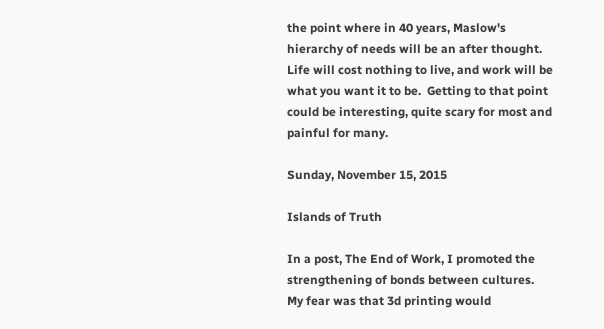the point where in 40 years, Maslow's hierarchy of needs will be an after thought. Life will cost nothing to live, and work will be what you want it to be.  Getting to that point could be interesting, quite scary for most and painful for many.

Sunday, November 15, 2015

Islands of Truth

In a post, The End of Work, I promoted the strengthening of bonds between cultures.  My fear was that 3d printing would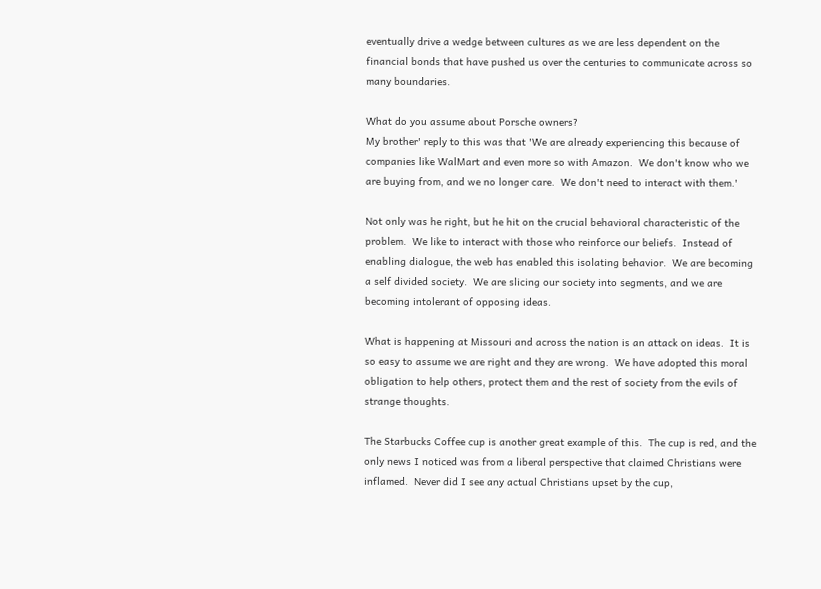eventually drive a wedge between cultures as we are less dependent on the financial bonds that have pushed us over the centuries to communicate across so many boundaries.

What do you assume about Porsche owners?
My brother' reply to this was that 'We are already experiencing this because of companies like WalMart and even more so with Amazon.  We don't know who we are buying from, and we no longer care.  We don't need to interact with them.'

Not only was he right, but he hit on the crucial behavioral characteristic of the problem.  We like to interact with those who reinforce our beliefs.  Instead of enabling dialogue, the web has enabled this isolating behavior.  We are becoming a self divided society.  We are slicing our society into segments, and we are becoming intolerant of opposing ideas.

What is happening at Missouri and across the nation is an attack on ideas.  It is so easy to assume we are right and they are wrong.  We have adopted this moral obligation to help others, protect them and the rest of society from the evils of strange thoughts.

The Starbucks Coffee cup is another great example of this.  The cup is red, and the only news I noticed was from a liberal perspective that claimed Christians were inflamed.  Never did I see any actual Christians upset by the cup,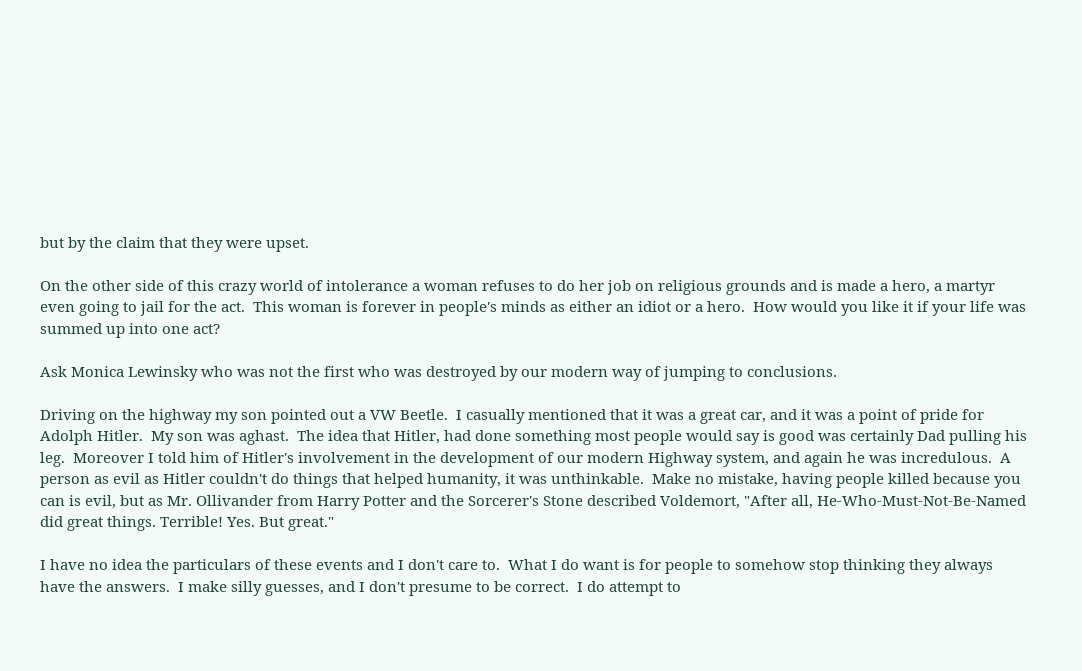but by the claim that they were upset.

On the other side of this crazy world of intolerance a woman refuses to do her job on religious grounds and is made a hero, a martyr even going to jail for the act.  This woman is forever in people's minds as either an idiot or a hero.  How would you like it if your life was summed up into one act?

Ask Monica Lewinsky who was not the first who was destroyed by our modern way of jumping to conclusions.

Driving on the highway my son pointed out a VW Beetle.  I casually mentioned that it was a great car, and it was a point of pride for Adolph Hitler.  My son was aghast.  The idea that Hitler, had done something most people would say is good was certainly Dad pulling his leg.  Moreover I told him of Hitler's involvement in the development of our modern Highway system, and again he was incredulous.  A person as evil as Hitler couldn't do things that helped humanity, it was unthinkable.  Make no mistake, having people killed because you can is evil, but as Mr. Ollivander from Harry Potter and the Sorcerer's Stone described Voldemort, "After all, He-Who-Must-Not-Be-Named did great things. Terrible! Yes. But great."

I have no idea the particulars of these events and I don't care to.  What I do want is for people to somehow stop thinking they always have the answers.  I make silly guesses, and I don't presume to be correct.  I do attempt to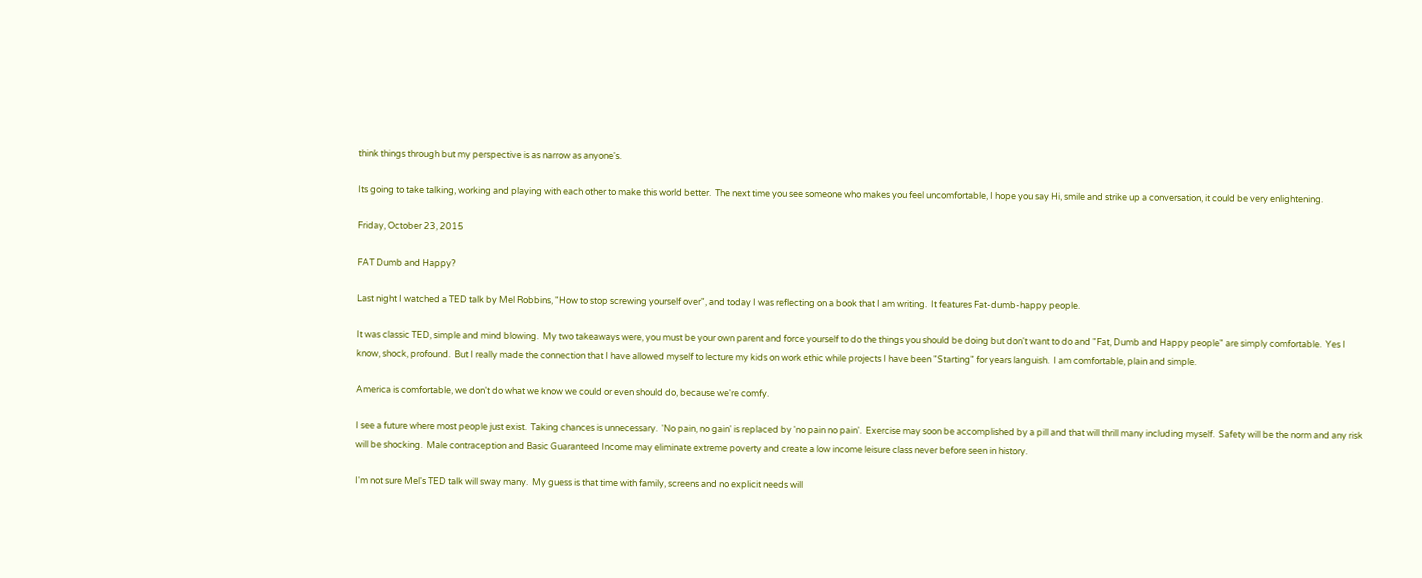think things through but my perspective is as narrow as anyone's.

Its going to take talking, working and playing with each other to make this world better.  The next time you see someone who makes you feel uncomfortable, I hope you say Hi, smile and strike up a conversation, it could be very enlightening.

Friday, October 23, 2015

FAT Dumb and Happy?

Last night I watched a TED talk by Mel Robbins, "How to stop screwing yourself over", and today I was reflecting on a book that I am writing.  It features Fat-dumb-happy people.

It was classic TED, simple and mind blowing.  My two takeaways were, you must be your own parent and force yourself to do the things you should be doing but don't want to do and "Fat, Dumb and Happy people" are simply comfortable.  Yes I know, shock, profound.  But I really made the connection that I have allowed myself to lecture my kids on work ethic while projects I have been "Starting" for years languish.  I am comfortable, plain and simple.

America is comfortable, we don't do what we know we could or even should do, because we're comfy.

I see a future where most people just exist.  Taking chances is unnecessary.  'No pain, no gain' is replaced by 'no pain no pain'.  Exercise may soon be accomplished by a pill and that will thrill many including myself.  Safety will be the norm and any risk will be shocking.  Male contraception and Basic Guaranteed Income may eliminate extreme poverty and create a low income leisure class never before seen in history.

I'm not sure Mel's TED talk will sway many.  My guess is that time with family, screens and no explicit needs will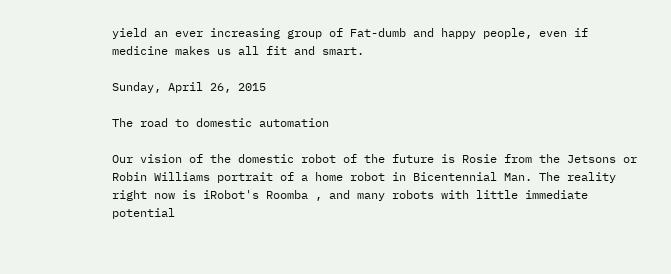yield an ever increasing group of Fat-dumb and happy people, even if medicine makes us all fit and smart.

Sunday, April 26, 2015

The road to domestic automation

Our vision of the domestic robot of the future is Rosie from the Jetsons or Robin Williams portrait of a home robot in Bicentennial Man. The reality right now is iRobot's Roomba , and many robots with little immediate potential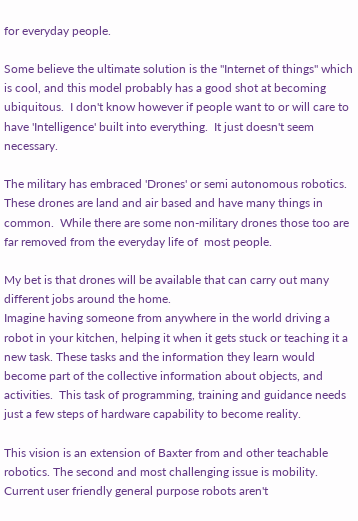for everyday people.

Some believe the ultimate solution is the "Internet of things" which is cool, and this model probably has a good shot at becoming ubiquitous.  I don't know however if people want to or will care to have 'Intelligence' built into everything.  It just doesn't seem necessary.

The military has embraced 'Drones' or semi autonomous robotics.   These drones are land and air based and have many things in common.  While there are some non-military drones those too are far removed from the everyday life of  most people.

My bet is that drones will be available that can carry out many different jobs around the home.
Imagine having someone from anywhere in the world driving a robot in your kitchen, helping it when it gets stuck or teaching it a new task. These tasks and the information they learn would become part of the collective information about objects, and activities.  This task of programming, training and guidance needs just a few steps of hardware capability to become reality.

This vision is an extension of Baxter from and other teachable robotics. The second and most challenging issue is mobility.  Current user friendly general purpose robots aren't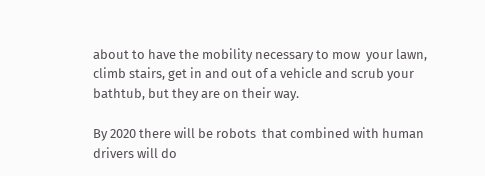about to have the mobility necessary to mow  your lawn, climb stairs, get in and out of a vehicle and scrub your bathtub, but they are on their way.

By 2020 there will be robots  that combined with human drivers will do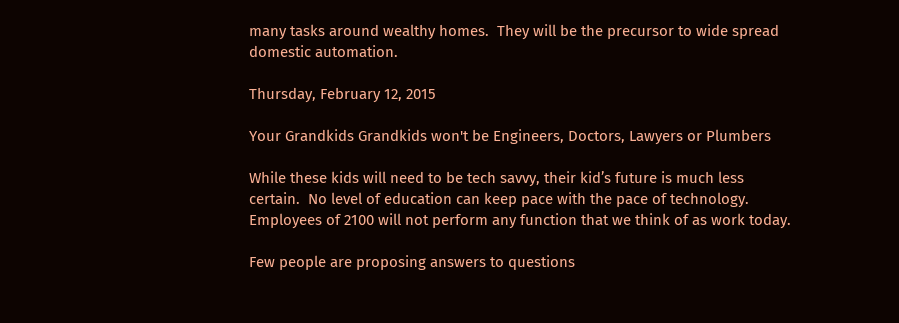many tasks around wealthy homes.  They will be the precursor to wide spread domestic automation.

Thursday, February 12, 2015

Your Grandkids Grandkids won't be Engineers, Doctors, Lawyers or Plumbers

While these kids will need to be tech savvy, their kid’s future is much less certain.  No level of education can keep pace with the pace of technology.  Employees of 2100 will not perform any function that we think of as work today.

Few people are proposing answers to questions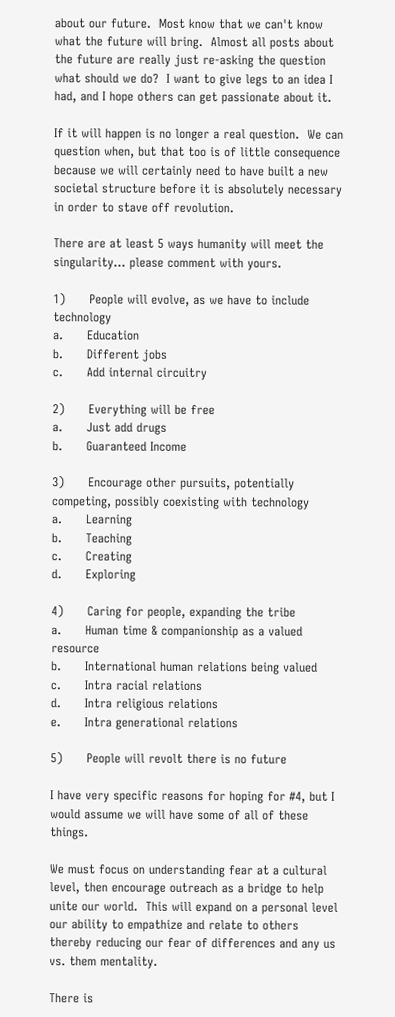about our future.  Most know that we can't know what the future will bring.  Almost all posts about the future are really just re-asking the question what should we do?  I want to give legs to an idea I had, and I hope others can get passionate about it.

If it will happen is no longer a real question.  We can question when, but that too is of little consequence because we will certainly need to have built a new societal structure before it is absolutely necessary in order to stave off revolution.

There are at least 5 ways humanity will meet the singularity... please comment with yours.

1)      People will evolve, as we have to include technology
a.      Education
b.      Different jobs
c.      Add internal circuitry

2)      Everything will be free
a.      Just add drugs
b.      Guaranteed Income

3)      Encourage other pursuits, potentially competing, possibly coexisting with technology
a.      Learning
b.      Teaching
c.      Creating
d.      Exploring

4)      Caring for people, expanding the tribe
a.      Human time & companionship as a valued resource
b.      International human relations being valued
c.      Intra racial relations
d.      Intra religious relations
e.      Intra generational relations

5)      People will revolt there is no future

I have very specific reasons for hoping for #4, but I would assume we will have some of all of these things.

We must focus on understanding fear at a cultural level, then encourage outreach as a bridge to help unite our world.  This will expand on a personal level our ability to empathize and relate to others thereby reducing our fear of differences and any us vs. them mentality.

There is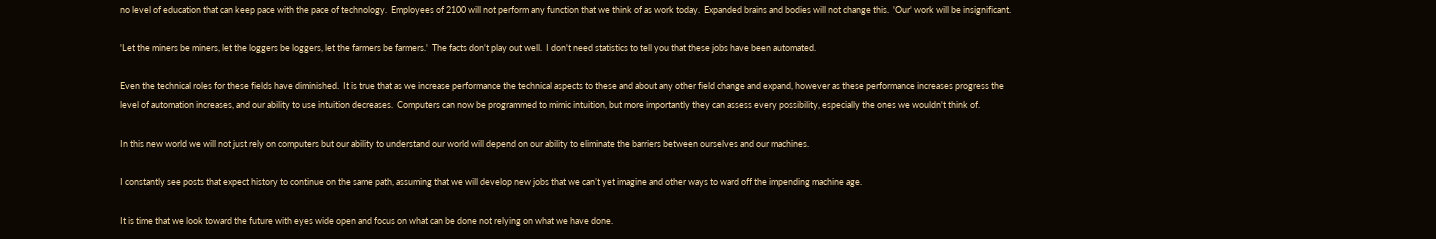no level of education that can keep pace with the pace of technology.  Employees of 2100 will not perform any function that we think of as work today.  Expanded brains and bodies will not change this.  'Our' work will be insignificant.

'Let the miners be miners, let the loggers be loggers, let the farmers be farmers.'  The facts don't play out well.  I don't need statistics to tell you that these jobs have been automated.

Even the technical roles for these fields have diminished.  It is true that as we increase performance the technical aspects to these and about any other field change and expand, however as these performance increases progress the level of automation increases, and our ability to use intuition decreases.  Computers can now be programmed to mimic intuition, but more importantly they can assess every possibility, especially the ones we wouldn't think of.

In this new world we will not just rely on computers but our ability to understand our world will depend on our ability to eliminate the barriers between ourselves and our machines.

I constantly see posts that expect history to continue on the same path, assuming that we will develop new jobs that we can’t yet imagine and other ways to ward off the impending machine age.

It is time that we look toward the future with eyes wide open and focus on what can be done not relying on what we have done.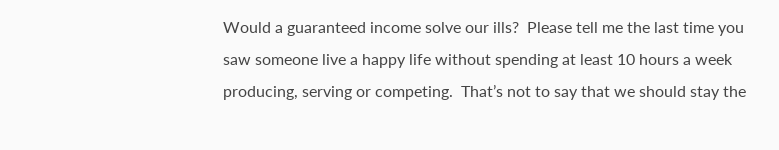Would a guaranteed income solve our ills?  Please tell me the last time you saw someone live a happy life without spending at least 10 hours a week producing, serving or competing.  That’s not to say that we should stay the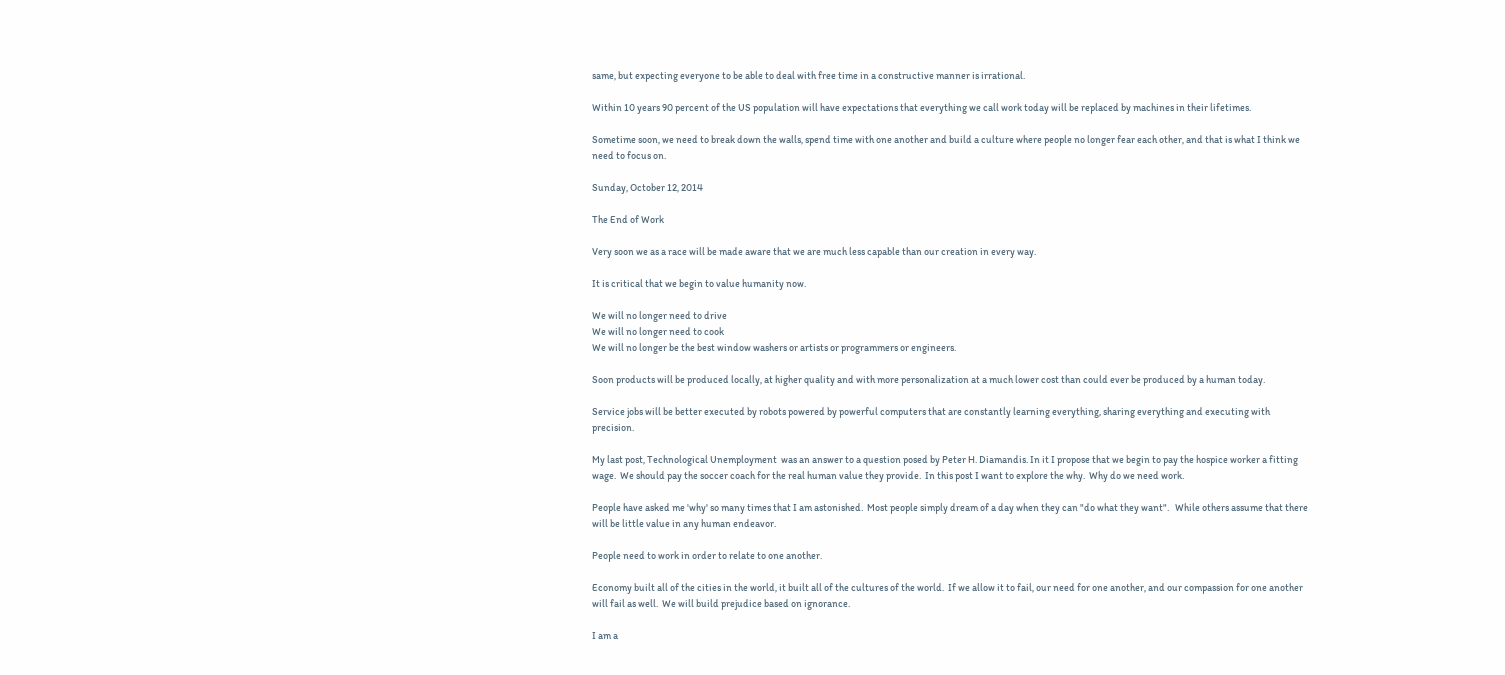same, but expecting everyone to be able to deal with free time in a constructive manner is irrational.

Within 10 years 90 percent of the US population will have expectations that everything we call work today will be replaced by machines in their lifetimes.

Sometime soon, we need to break down the walls, spend time with one another and build a culture where people no longer fear each other, and that is what I think we need to focus on.

Sunday, October 12, 2014

The End of Work

Very soon we as a race will be made aware that we are much less capable than our creation in every way.

It is critical that we begin to value humanity now.

We will no longer need to drive
We will no longer need to cook
We will no longer be the best window washers or artists or programmers or engineers.

Soon products will be produced locally, at higher quality and with more personalization at a much lower cost than could ever be produced by a human today.

Service jobs will be better executed by robots powered by powerful computers that are constantly learning everything, sharing everything and executing with precision.

My last post, Technological Unemployment  was an answer to a question posed by Peter H. Diamandis. In it I propose that we begin to pay the hospice worker a fitting wage.  We should pay the soccer coach for the real human value they provide.  In this post I want to explore the why.  Why do we need work.

People have asked me 'why' so many times that I am astonished.  Most people simply dream of a day when they can "do what they want".   While others assume that there will be little value in any human endeavor.

People need to work in order to relate to one another.

Economy built all of the cities in the world, it built all of the cultures of the world.  If we allow it to fail, our need for one another, and our compassion for one another will fail as well.  We will build prejudice based on ignorance.

I am a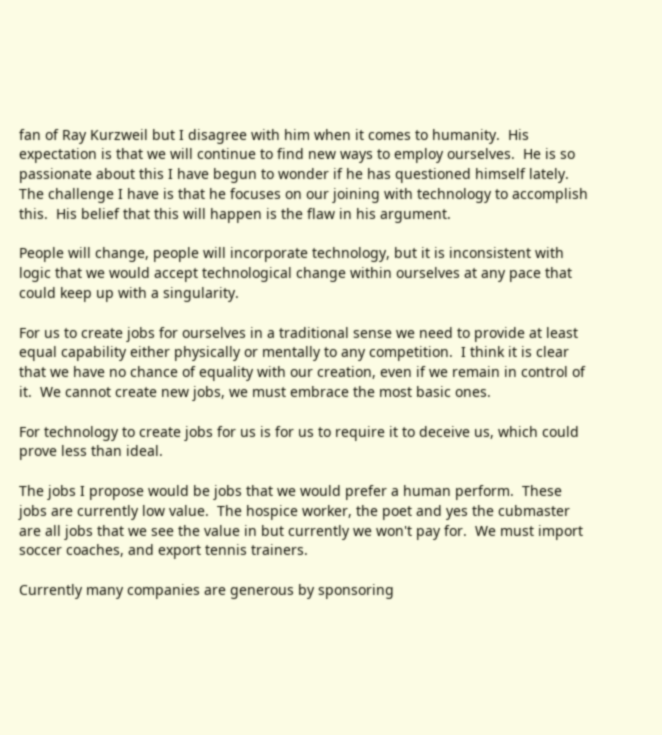fan of Ray Kurzweil but I disagree with him when it comes to humanity.  His expectation is that we will continue to find new ways to employ ourselves.  He is so passionate about this I have begun to wonder if he has questioned himself lately.  The challenge I have is that he focuses on our joining with technology to accomplish this.  His belief that this will happen is the flaw in his argument.

People will change, people will incorporate technology, but it is inconsistent with logic that we would accept technological change within ourselves at any pace that could keep up with a singularity.

For us to create jobs for ourselves in a traditional sense we need to provide at least equal capability either physically or mentally to any competition.  I think it is clear that we have no chance of equality with our creation, even if we remain in control of it.  We cannot create new jobs, we must embrace the most basic ones.

For technology to create jobs for us is for us to require it to deceive us, which could prove less than ideal.

The jobs I propose would be jobs that we would prefer a human perform.  These jobs are currently low value.  The hospice worker, the poet and yes the cubmaster are all jobs that we see the value in but currently we won't pay for.  We must import soccer coaches, and export tennis trainers.

Currently many companies are generous by sponsoring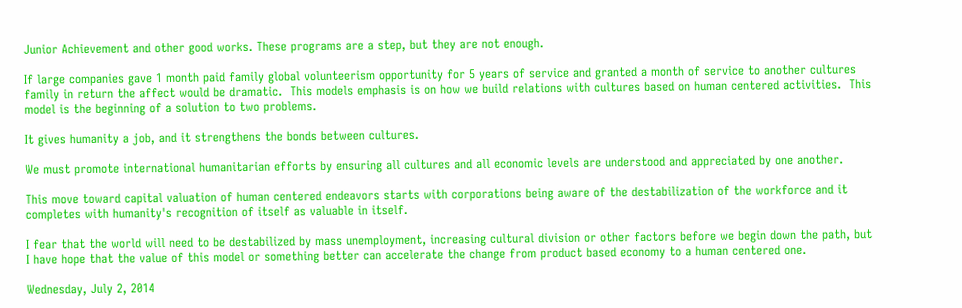Junior Achievement and other good works. These programs are a step, but they are not enough.

If large companies gave 1 month paid family global volunteerism opportunity for 5 years of service and granted a month of service to another cultures family in return the affect would be dramatic.  This models emphasis is on how we build relations with cultures based on human centered activities.  This model is the beginning of a solution to two problems.

It gives humanity a job, and it strengthens the bonds between cultures.

We must promote international humanitarian efforts by ensuring all cultures and all economic levels are understood and appreciated by one another.

This move toward capital valuation of human centered endeavors starts with corporations being aware of the destabilization of the workforce and it completes with humanity's recognition of itself as valuable in itself.

I fear that the world will need to be destabilized by mass unemployment, increasing cultural division or other factors before we begin down the path, but I have hope that the value of this model or something better can accelerate the change from product based economy to a human centered one.

Wednesday, July 2, 2014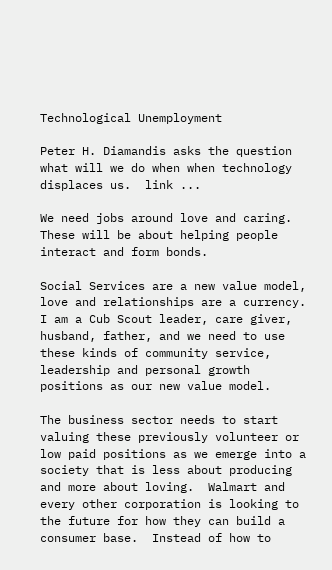Technological Unemployment

Peter H. Diamandis asks the question what will we do when when technology displaces us.  link ...

We need jobs around love and caring.  These will be about helping people interact and form bonds.

Social Services are a new value model, love and relationships are a currency.  I am a Cub Scout leader, care giver, husband, father, and we need to use these kinds of community service, leadership and personal growth positions as our new value model.

The business sector needs to start valuing these previously volunteer or low paid positions as we emerge into a society that is less about producing and more about loving.  Walmart and every other corporation is looking to the future for how they can build a consumer base.  Instead of how to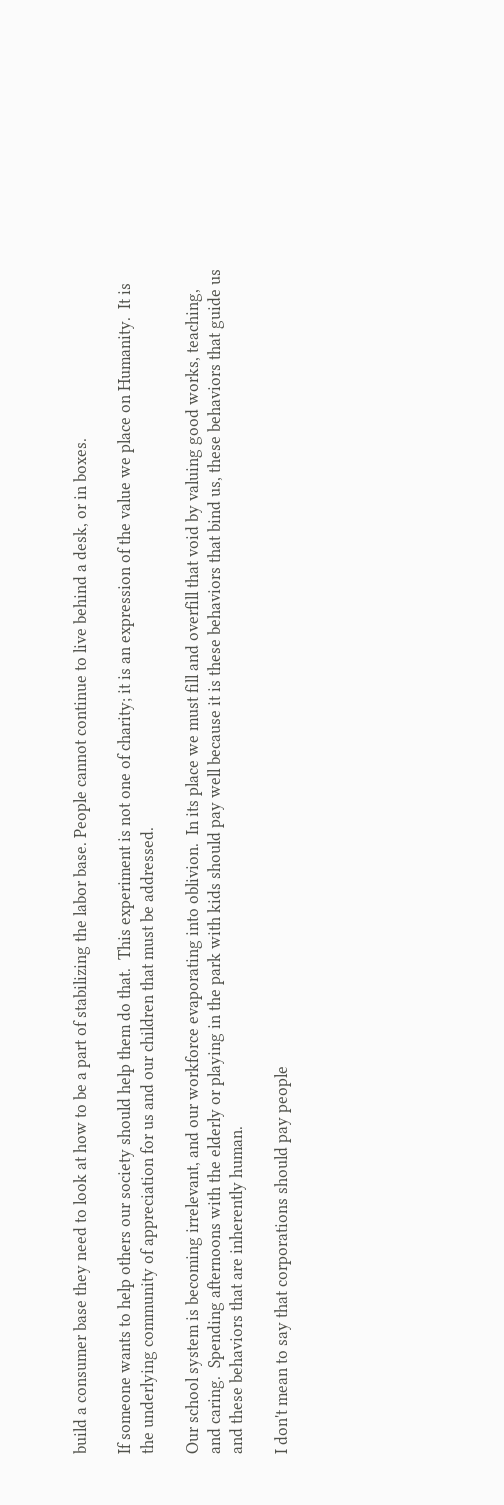build a consumer base they need to look at how to be a part of stabilizing the labor base. People cannot continue to live behind a desk, or in boxes.

If someone wants to help others our society should help them do that.  This experiment is not one of charity; it is an expression of the value we place on Humanity.  It is the underlying community of appreciation for us and our children that must be addressed.

Our school system is becoming irrelevant, and our workforce evaporating into oblivion.  In its place we must fill and overfill that void by valuing good works, teaching, and caring.  Spending afternoons with the elderly or playing in the park with kids should pay well because it is these behaviors that bind us, these behaviors that guide us and these behaviors that are inherently human.

I don't mean to say that corporations should pay people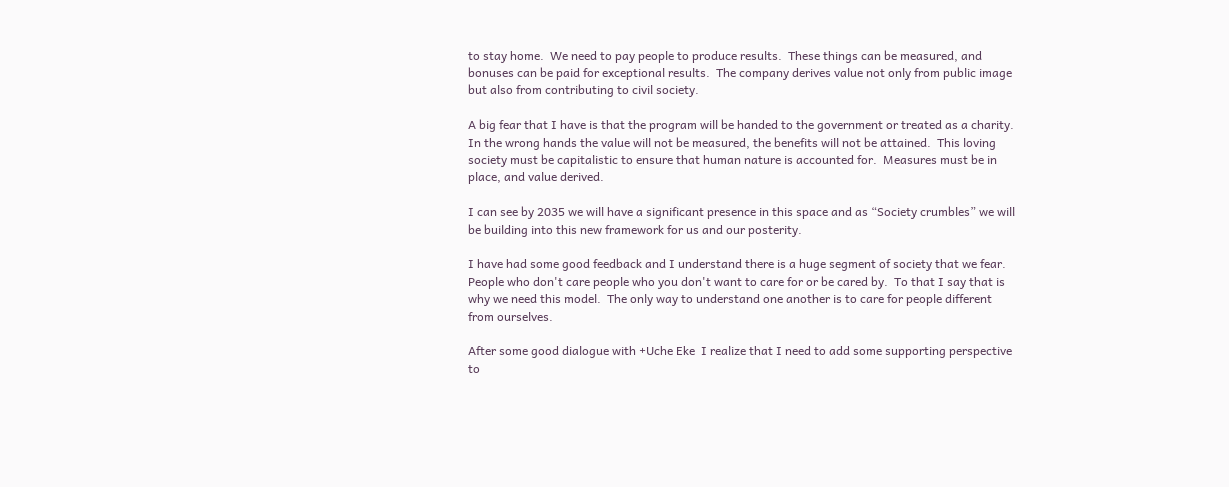to stay home.  We need to pay people to produce results.  These things can be measured, and bonuses can be paid for exceptional results.  The company derives value not only from public image but also from contributing to civil society.

A big fear that I have is that the program will be handed to the government or treated as a charity.  In the wrong hands the value will not be measured, the benefits will not be attained.  This loving society must be capitalistic to ensure that human nature is accounted for.  Measures must be in place, and value derived.

I can see by 2035 we will have a significant presence in this space and as “Society crumbles” we will be building into this new framework for us and our posterity.

I have had some good feedback and I understand there is a huge segment of society that we fear.  People who don't care people who you don't want to care for or be cared by.  To that I say that is why we need this model.  The only way to understand one another is to care for people different from ourselves.

After some good dialogue with +Uche Eke  I realize that I need to add some supporting perspective to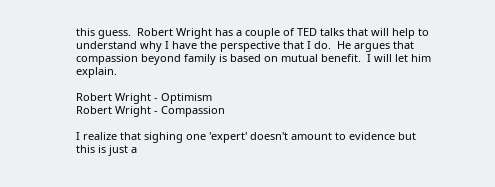this guess.  Robert Wright has a couple of TED talks that will help to understand why I have the perspective that I do.  He argues that compassion beyond family is based on mutual benefit.  I will let him explain.

Robert Wright - Optimism
Robert Wright - Compassion

I realize that sighing one 'expert' doesn't amount to evidence but this is just a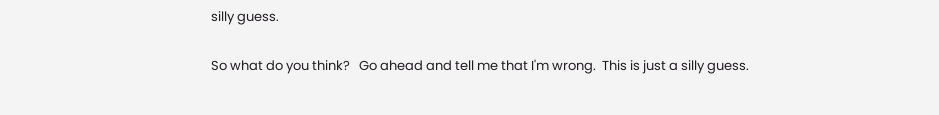silly guess.

So what do you think?   Go ahead and tell me that I'm wrong.  This is just a silly guess.